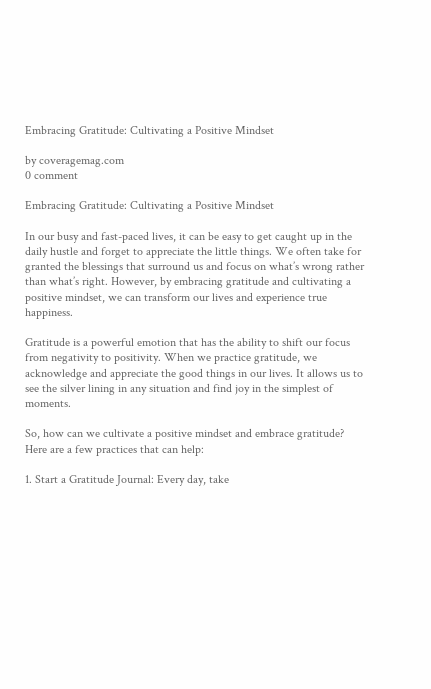Embracing Gratitude: Cultivating a Positive Mindset

by coveragemag.com
0 comment

Embracing Gratitude: Cultivating a Positive Mindset

In our busy and fast-paced lives, it can be easy to get caught up in the daily hustle and forget to appreciate the little things. We often take for granted the blessings that surround us and focus on what’s wrong rather than what’s right. However, by embracing gratitude and cultivating a positive mindset, we can transform our lives and experience true happiness.

Gratitude is a powerful emotion that has the ability to shift our focus from negativity to positivity. When we practice gratitude, we acknowledge and appreciate the good things in our lives. It allows us to see the silver lining in any situation and find joy in the simplest of moments.

So, how can we cultivate a positive mindset and embrace gratitude? Here are a few practices that can help:

1. Start a Gratitude Journal: Every day, take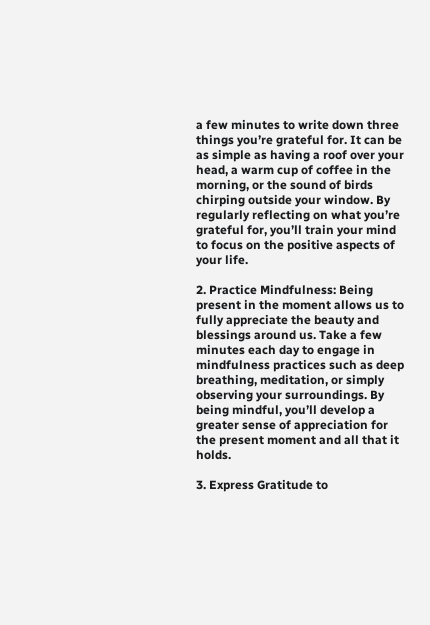a few minutes to write down three things you’re grateful for. It can be as simple as having a roof over your head, a warm cup of coffee in the morning, or the sound of birds chirping outside your window. By regularly reflecting on what you’re grateful for, you’ll train your mind to focus on the positive aspects of your life.

2. Practice Mindfulness: Being present in the moment allows us to fully appreciate the beauty and blessings around us. Take a few minutes each day to engage in mindfulness practices such as deep breathing, meditation, or simply observing your surroundings. By being mindful, you’ll develop a greater sense of appreciation for the present moment and all that it holds.

3. Express Gratitude to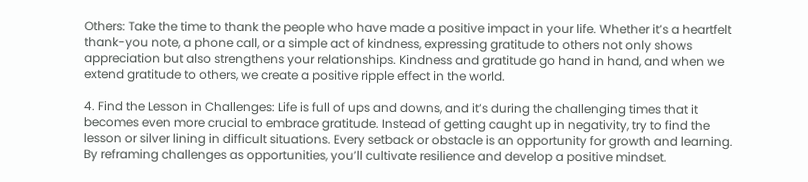Others: Take the time to thank the people who have made a positive impact in your life. Whether it’s a heartfelt thank-you note, a phone call, or a simple act of kindness, expressing gratitude to others not only shows appreciation but also strengthens your relationships. Kindness and gratitude go hand in hand, and when we extend gratitude to others, we create a positive ripple effect in the world.

4. Find the Lesson in Challenges: Life is full of ups and downs, and it’s during the challenging times that it becomes even more crucial to embrace gratitude. Instead of getting caught up in negativity, try to find the lesson or silver lining in difficult situations. Every setback or obstacle is an opportunity for growth and learning. By reframing challenges as opportunities, you’ll cultivate resilience and develop a positive mindset.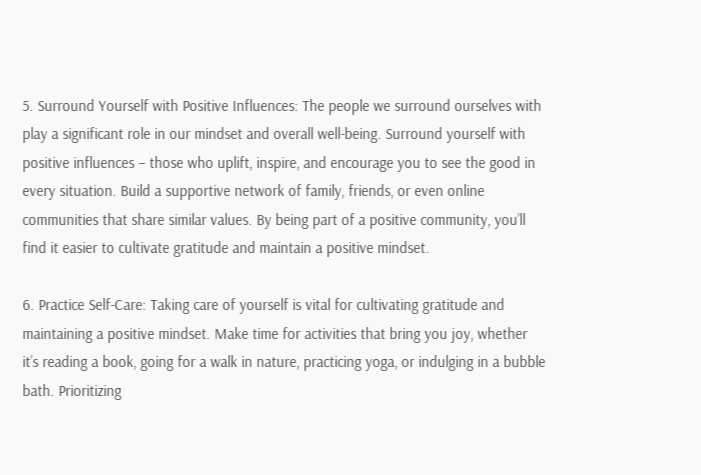5. Surround Yourself with Positive Influences: The people we surround ourselves with play a significant role in our mindset and overall well-being. Surround yourself with positive influences – those who uplift, inspire, and encourage you to see the good in every situation. Build a supportive network of family, friends, or even online communities that share similar values. By being part of a positive community, you’ll find it easier to cultivate gratitude and maintain a positive mindset.

6. Practice Self-Care: Taking care of yourself is vital for cultivating gratitude and maintaining a positive mindset. Make time for activities that bring you joy, whether it’s reading a book, going for a walk in nature, practicing yoga, or indulging in a bubble bath. Prioritizing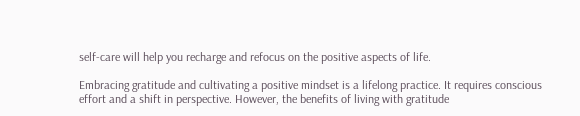self-care will help you recharge and refocus on the positive aspects of life.

Embracing gratitude and cultivating a positive mindset is a lifelong practice. It requires conscious effort and a shift in perspective. However, the benefits of living with gratitude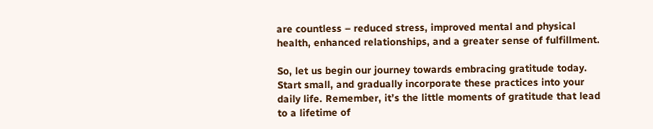are countless – reduced stress, improved mental and physical health, enhanced relationships, and a greater sense of fulfillment.

So, let us begin our journey towards embracing gratitude today. Start small, and gradually incorporate these practices into your daily life. Remember, it’s the little moments of gratitude that lead to a lifetime of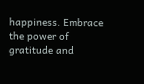happiness. Embrace the power of gratitude and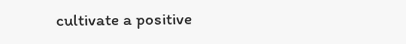cultivate a positive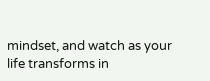mindset, and watch as your life transforms in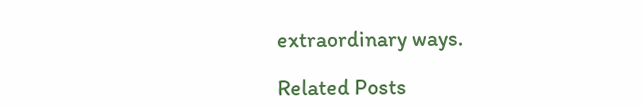extraordinary ways.

Related Posts